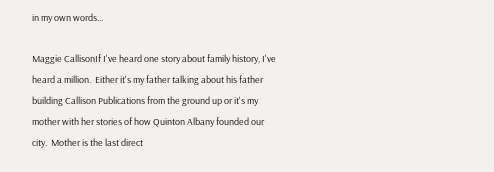in my own words...

Maggie CallisonIf I've heard one story about family history, I've heard a million.  Either it's my father talking about his father building Callison Publications from the ground up or it's my mother with her stories of how Quinton Albany founded our city.  Mother is the last direct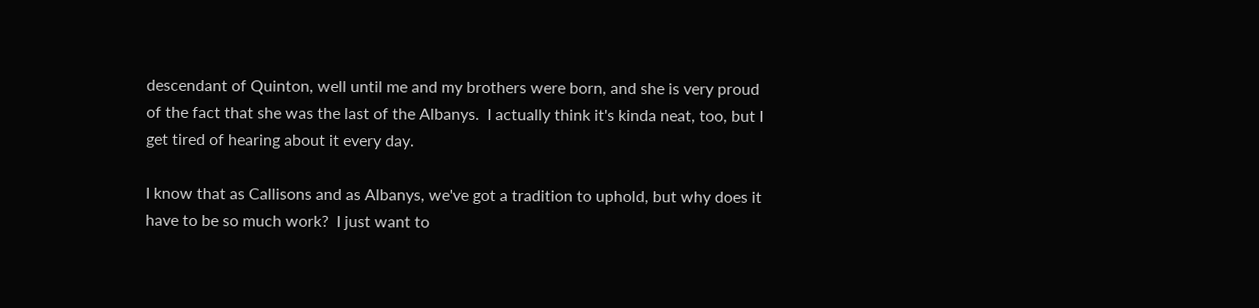descendant of Quinton, well until me and my brothers were born, and she is very proud of the fact that she was the last of the Albanys.  I actually think it's kinda neat, too, but I get tired of hearing about it every day.

I know that as Callisons and as Albanys, we've got a tradition to uphold, but why does it have to be so much work?  I just want to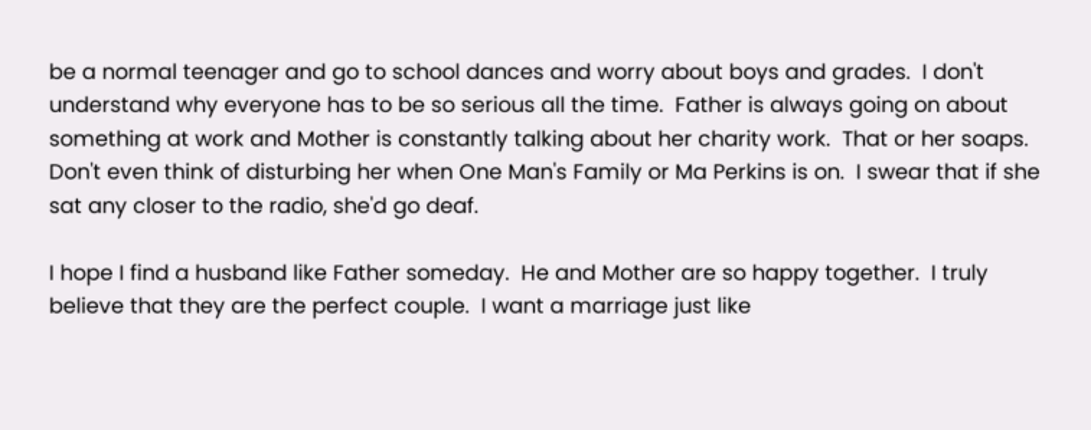be a normal teenager and go to school dances and worry about boys and grades.  I don't understand why everyone has to be so serious all the time.  Father is always going on about something at work and Mother is constantly talking about her charity work.  That or her soaps.  Don't even think of disturbing her when One Man's Family or Ma Perkins is on.  I swear that if she sat any closer to the radio, she'd go deaf.

I hope I find a husband like Father someday.  He and Mother are so happy together.  I truly believe that they are the perfect couple.  I want a marriage just like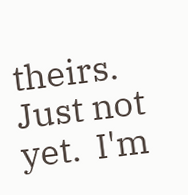theirs.  Just not yet.  I'm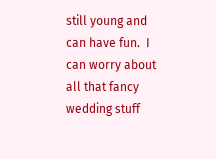still young and can have fun.  I can worry about all that fancy wedding stuff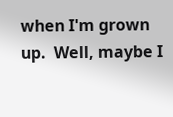when I'm grown up.  Well, maybe I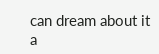can dream about it a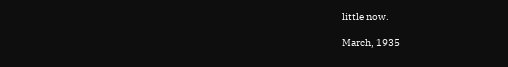little now.

March, 1935